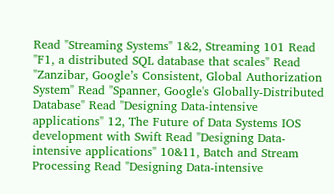Read "Streaming Systems" 1&2, Streaming 101 Read "F1, a distributed SQL database that scales" Read "Zanzibar, Google’s Consistent, Global Authorization System" Read "Spanner, Google's Globally-Distributed Database" Read "Designing Data-intensive applications" 12, The Future of Data Systems IOS development with Swift Read "Designing Data-intensive applications" 10&11, Batch and Stream Processing Read "Designing Data-intensive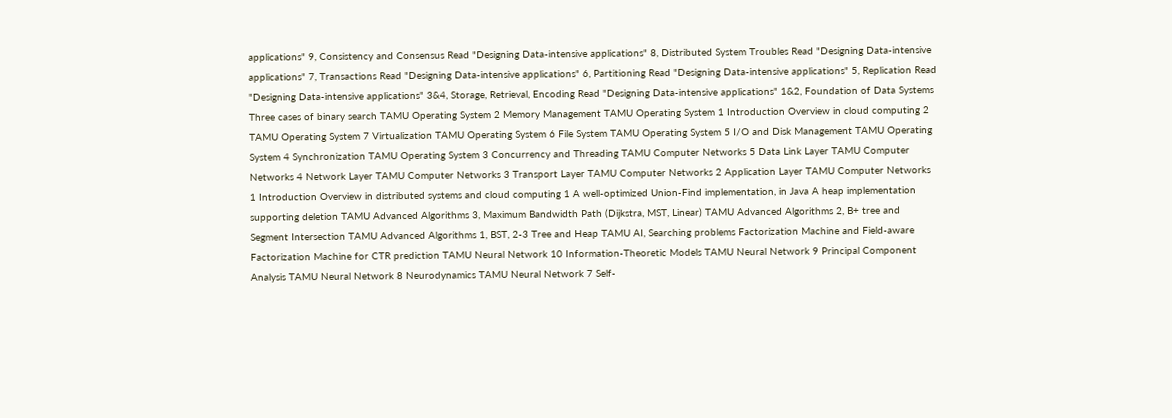applications" 9, Consistency and Consensus Read "Designing Data-intensive applications" 8, Distributed System Troubles Read "Designing Data-intensive applications" 7, Transactions Read "Designing Data-intensive applications" 6, Partitioning Read "Designing Data-intensive applications" 5, Replication Read "Designing Data-intensive applications" 3&4, Storage, Retrieval, Encoding Read "Designing Data-intensive applications" 1&2, Foundation of Data Systems Three cases of binary search TAMU Operating System 2 Memory Management TAMU Operating System 1 Introduction Overview in cloud computing 2 TAMU Operating System 7 Virtualization TAMU Operating System 6 File System TAMU Operating System 5 I/O and Disk Management TAMU Operating System 4 Synchronization TAMU Operating System 3 Concurrency and Threading TAMU Computer Networks 5 Data Link Layer TAMU Computer Networks 4 Network Layer TAMU Computer Networks 3 Transport Layer TAMU Computer Networks 2 Application Layer TAMU Computer Networks 1 Introduction Overview in distributed systems and cloud computing 1 A well-optimized Union-Find implementation, in Java A heap implementation supporting deletion TAMU Advanced Algorithms 3, Maximum Bandwidth Path (Dijkstra, MST, Linear) TAMU Advanced Algorithms 2, B+ tree and Segment Intersection TAMU Advanced Algorithms 1, BST, 2-3 Tree and Heap TAMU AI, Searching problems Factorization Machine and Field-aware Factorization Machine for CTR prediction TAMU Neural Network 10 Information-Theoretic Models TAMU Neural Network 9 Principal Component Analysis TAMU Neural Network 8 Neurodynamics TAMU Neural Network 7 Self-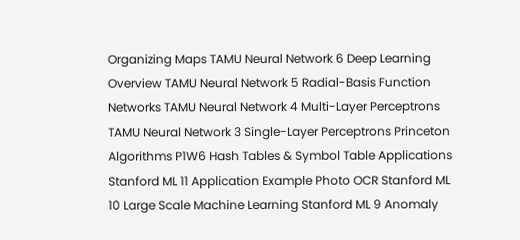Organizing Maps TAMU Neural Network 6 Deep Learning Overview TAMU Neural Network 5 Radial-Basis Function Networks TAMU Neural Network 4 Multi-Layer Perceptrons TAMU Neural Network 3 Single-Layer Perceptrons Princeton Algorithms P1W6 Hash Tables & Symbol Table Applications Stanford ML 11 Application Example Photo OCR Stanford ML 10 Large Scale Machine Learning Stanford ML 9 Anomaly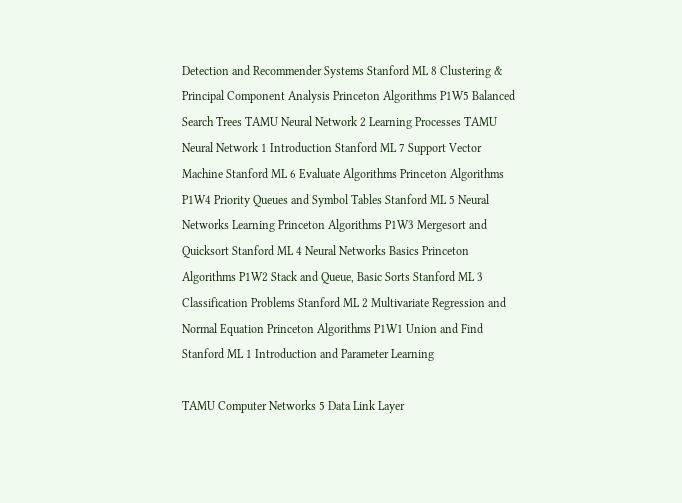Detection and Recommender Systems Stanford ML 8 Clustering & Principal Component Analysis Princeton Algorithms P1W5 Balanced Search Trees TAMU Neural Network 2 Learning Processes TAMU Neural Network 1 Introduction Stanford ML 7 Support Vector Machine Stanford ML 6 Evaluate Algorithms Princeton Algorithms P1W4 Priority Queues and Symbol Tables Stanford ML 5 Neural Networks Learning Princeton Algorithms P1W3 Mergesort and Quicksort Stanford ML 4 Neural Networks Basics Princeton Algorithms P1W2 Stack and Queue, Basic Sorts Stanford ML 3 Classification Problems Stanford ML 2 Multivariate Regression and Normal Equation Princeton Algorithms P1W1 Union and Find Stanford ML 1 Introduction and Parameter Learning

TAMU Computer Networks 5 Data Link Layer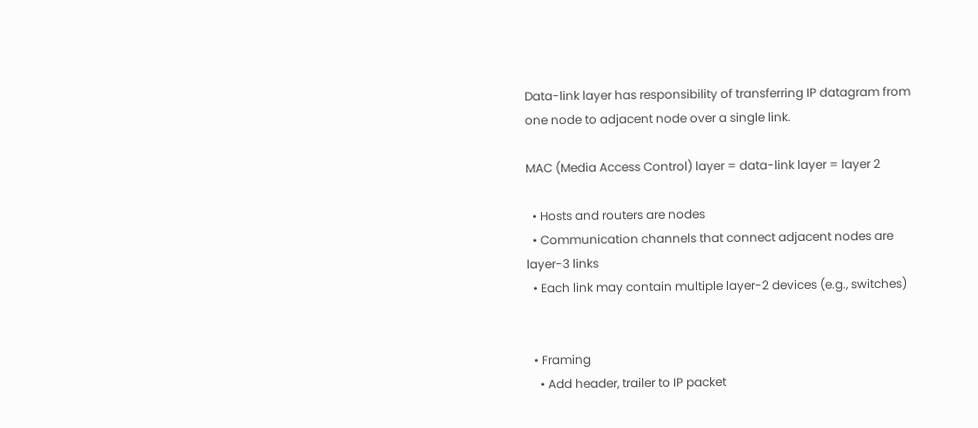Data-link layer has responsibility of transferring IP datagram from one node to adjacent node over a single link.

MAC (Media Access Control) layer = data-link layer = layer 2

  • Hosts and routers are nodes
  • Communication channels that connect adjacent nodes are layer-3 links
  • Each link may contain multiple layer-2 devices (e.g., switches)


  • Framing
    • Add header, trailer to IP packet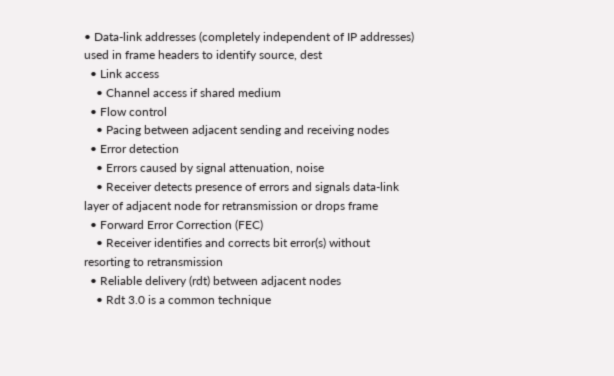• Data-link addresses (completely independent of IP addresses) used in frame headers to identify source, dest
  • Link access
    • Channel access if shared medium
  • Flow control
    • Pacing between adjacent sending and receiving nodes
  • Error detection
    • Errors caused by signal attenuation, noise
    • Receiver detects presence of errors and signals data-link layer of adjacent node for retransmission or drops frame
  • Forward Error Correction (FEC)
    • Receiver identifies and corrects bit error(s) without resorting to retransmission
  • Reliable delivery (rdt) between adjacent nodes
    • Rdt 3.0 is a common technique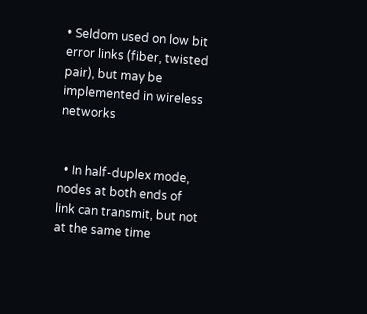• Seldom used on low bit error links (fiber, twisted pair), but may be implemented in wireless networks


  • In half-duplex mode, nodes at both ends of link can transmit, but not at the same time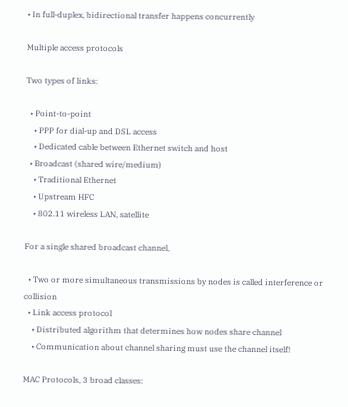• In full-duplex, bidirectional transfer happens concurrently

Multiple access protocols

Two types of links:

  • Point-to-point
    • PPP for dial-up and DSL access
    • Dedicated cable between Ethernet switch and host
  • Broadcast (shared wire/medium)
    • Traditional Ethernet
    • Upstream HFC
    • 802.11 wireless LAN, satellite

For a single shared broadcast channel,

  • Two or more simultaneous transmissions by nodes is called interference or collision
  • Link access protocol
    • Distributed algorithm that determines how nodes share channel
    • Communication about channel sharing must use the channel itself!

MAC Protocols, 3 broad classes: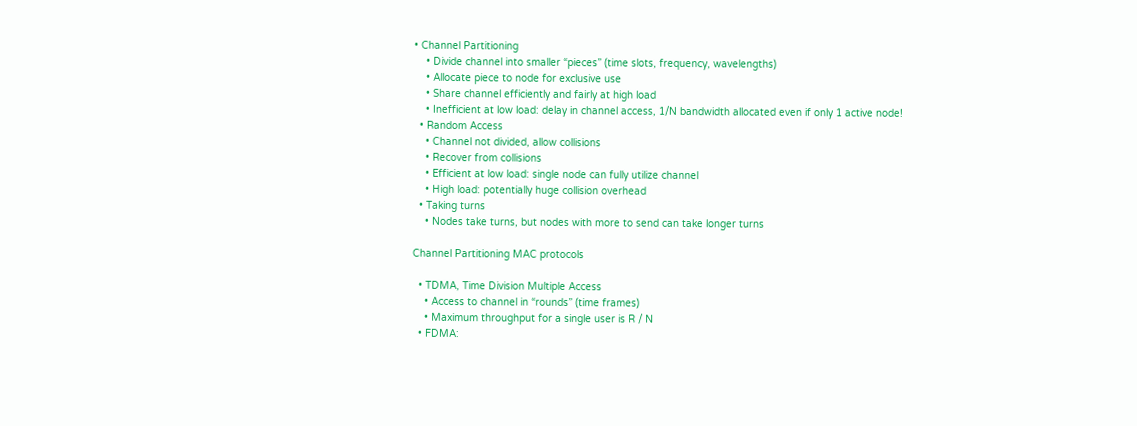• Channel Partitioning
    • Divide channel into smaller “pieces” (time slots, frequency, wavelengths)
    • Allocate piece to node for exclusive use
    • Share channel efficiently and fairly at high load
    • Inefficient at low load: delay in channel access, 1/N bandwidth allocated even if only 1 active node!
  • Random Access
    • Channel not divided, allow collisions
    • Recover from collisions
    • Efficient at low load: single node can fully utilize channel
    • High load: potentially huge collision overhead
  • Taking turns
    • Nodes take turns, but nodes with more to send can take longer turns

Channel Partitioning MAC protocols

  • TDMA, Time Division Multiple Access
    • Access to channel in “rounds” (time frames)
    • Maximum throughput for a single user is R / N
  • FDMA: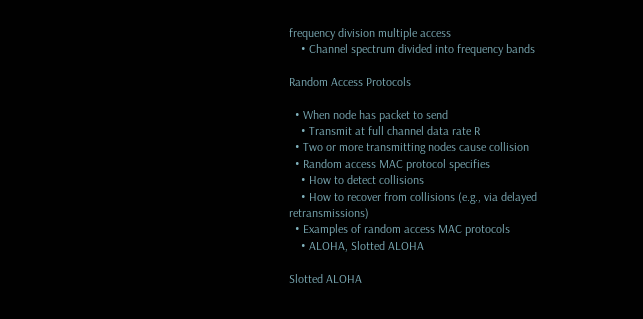frequency division multiple access
    • Channel spectrum divided into frequency bands

Random Access Protocols

  • When node has packet to send
    • Transmit at full channel data rate R
  • Two or more transmitting nodes cause collision
  • Random access MAC protocol specifies
    • How to detect collisions
    • How to recover from collisions (e.g., via delayed retransmissions)
  • Examples of random access MAC protocols
    • ALOHA, Slotted ALOHA

Slotted ALOHA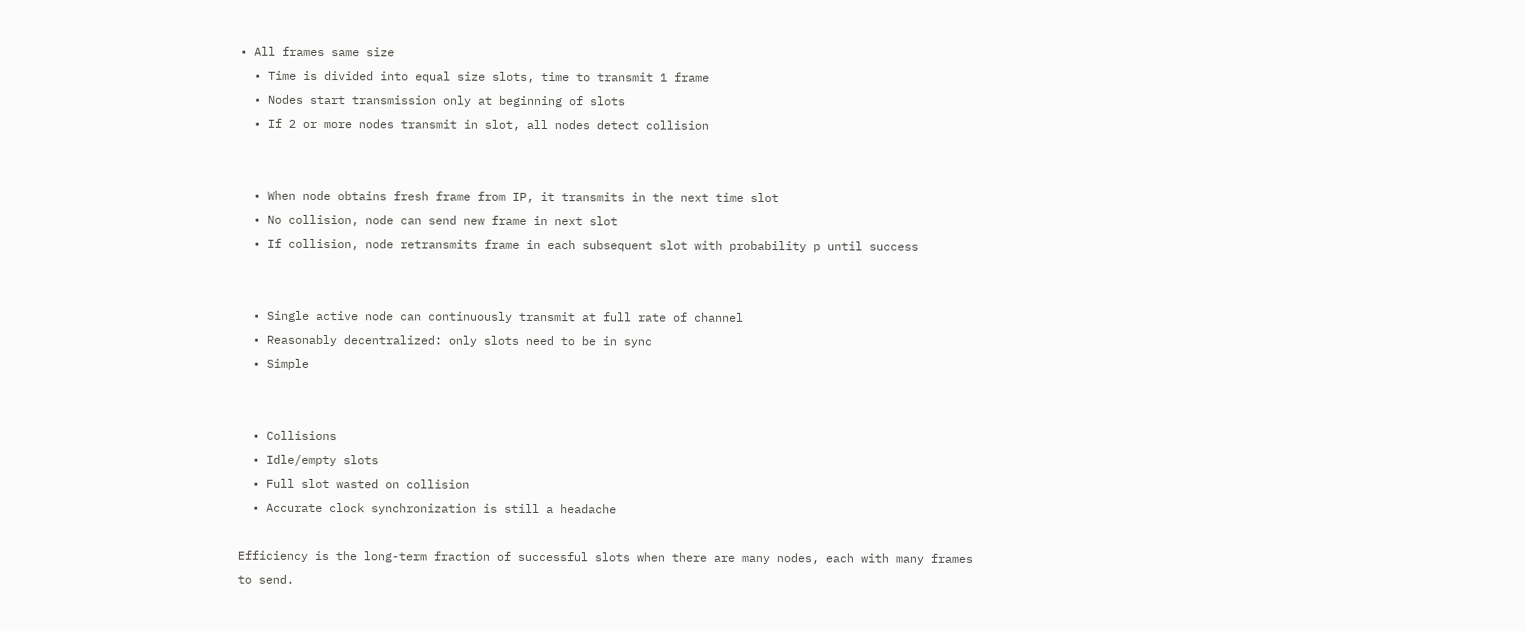• All frames same size
  • Time is divided into equal size slots, time to transmit 1 frame
  • Nodes start transmission only at beginning of slots
  • If 2 or more nodes transmit in slot, all nodes detect collision


  • When node obtains fresh frame from IP, it transmits in the next time slot
  • No collision, node can send new frame in next slot
  • If collision, node retransmits frame in each subsequent slot with probability p until success


  • Single active node can continuously transmit at full rate of channel
  • Reasonably decentralized: only slots need to be in sync
  • Simple


  • Collisions
  • Idle/empty slots
  • Full slot wasted on collision
  • Accurate clock synchronization is still a headache

Efficiency is the long-term fraction of successful slots when there are many nodes, each with many frames to send.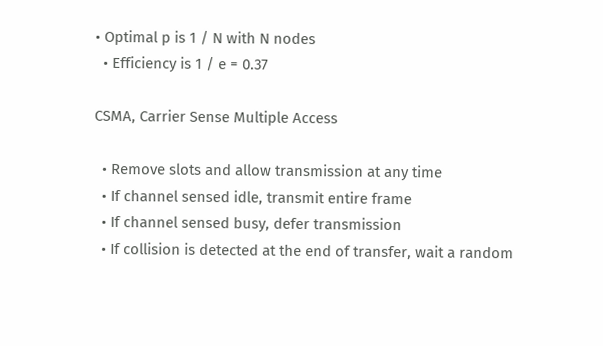• Optimal p is 1 / N with N nodes
  • Efficiency is 1 / e = 0.37

CSMA, Carrier Sense Multiple Access

  • Remove slots and allow transmission at any time
  • If channel sensed idle, transmit entire frame
  • If channel sensed busy, defer transmission
  • If collision is detected at the end of transfer, wait a random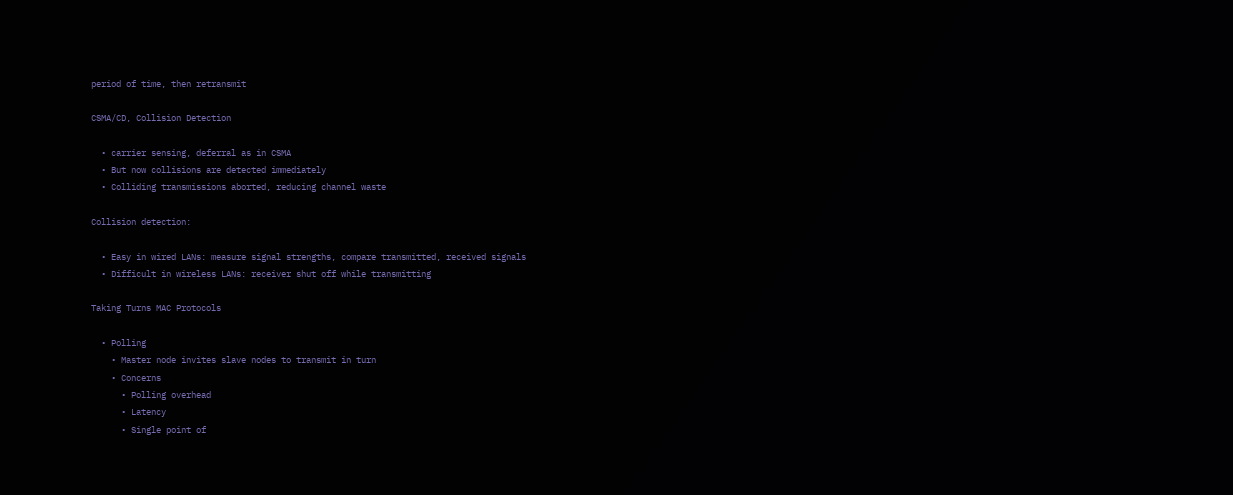period of time, then retransmit

CSMA/CD, Collision Detection

  • carrier sensing, deferral as in CSMA
  • But now collisions are detected immediately
  • Colliding transmissions aborted, reducing channel waste

Collision detection:

  • Easy in wired LANs: measure signal strengths, compare transmitted, received signals
  • Difficult in wireless LANs: receiver shut off while transmitting

Taking Turns MAC Protocols

  • Polling
    • Master node invites slave nodes to transmit in turn
    • Concerns
      • Polling overhead
      • Latency
      • Single point of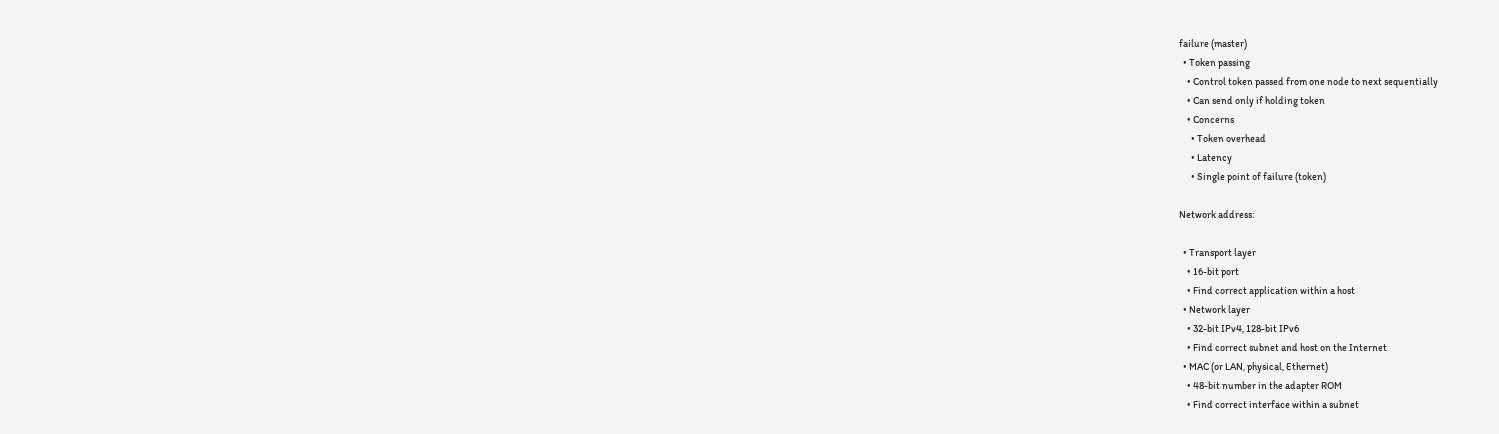failure (master)
  • Token passing
    • Control token passed from one node to next sequentially
    • Can send only if holding token
    • Concerns
      • Token overhead
      • Latency
      • Single point of failure (token)

Network address:

  • Transport layer
    • 16-bit port
    • Find correct application within a host
  • Network layer
    • 32-bit IPv4, 128-bit IPv6
    • Find correct subnet and host on the Internet
  • MAC (or LAN, physical, Ethernet)
    • 48-bit number in the adapter ROM
    • Find correct interface within a subnet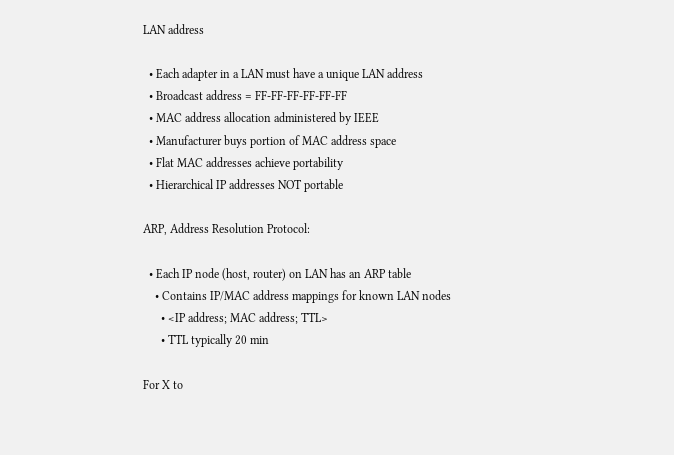LAN address

  • Each adapter in a LAN must have a unique LAN address
  • Broadcast address = FF-FF-FF-FF-FF-FF
  • MAC address allocation administered by IEEE
  • Manufacturer buys portion of MAC address space
  • Flat MAC addresses achieve portability
  • Hierarchical IP addresses NOT portable

ARP, Address Resolution Protocol:

  • Each IP node (host, router) on LAN has an ARP table
    • Contains IP/MAC address mappings for known LAN nodes
      • <IP address; MAC address; TTL>
      • TTL typically 20 min

For X to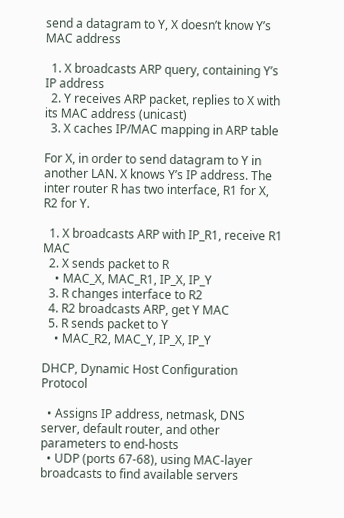send a datagram to Y, X doesn’t know Y’s MAC address

  1. X broadcasts ARP query, containing Y’s IP address
  2. Y receives ARP packet, replies to X with its MAC address (unicast)
  3. X caches IP/MAC mapping in ARP table

For X, in order to send datagram to Y in another LAN. X knows Y’s IP address. The inter router R has two interface, R1 for X, R2 for Y.

  1. X broadcasts ARP with IP_R1, receive R1 MAC
  2. X sends packet to R
    • MAC_X, MAC_R1, IP_X, IP_Y
  3. R changes interface to R2
  4. R2 broadcasts ARP, get Y MAC
  5. R sends packet to Y
    • MAC_R2, MAC_Y, IP_X, IP_Y

DHCP, Dynamic Host Configuration Protocol

  • Assigns IP address, netmask, DNS server, default router, and other parameters to end-hosts
  • UDP (ports 67-68), using MAC-layer broadcasts to find available servers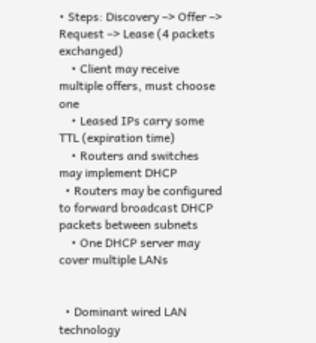• Steps: Discovery –> Offer –> Request –> Lease (4 packets exchanged)
    • Client may receive multiple offers, must choose one
    • Leased IPs carry some TTL (expiration time)
    • Routers and switches may implement DHCP
  • Routers may be configured to forward broadcast DHCP packets between subnets
    • One DHCP server may cover multiple LANs


  • Dominant wired LAN technology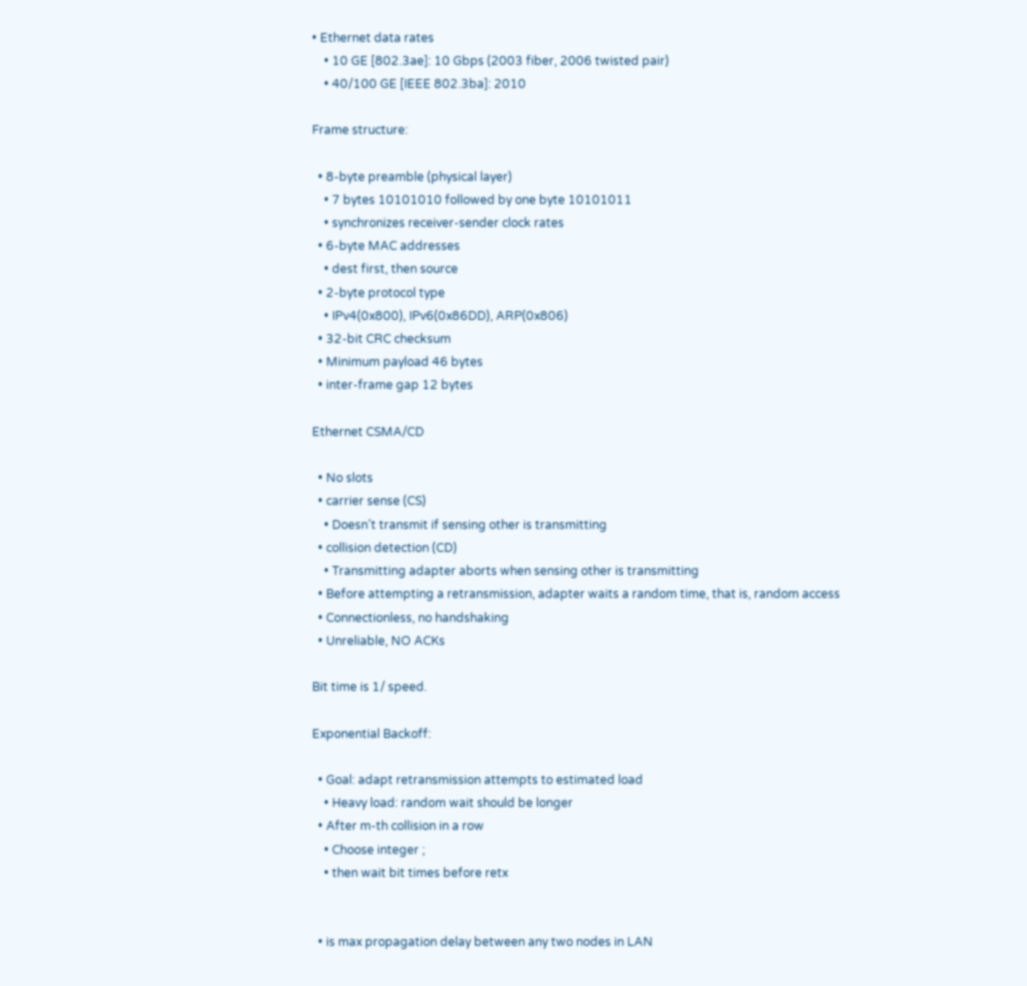• Ethernet data rates
    • 10 GE [802.3ae]: 10 Gbps (2003 fiber, 2006 twisted pair)
    • 40/100 GE [IEEE 802.3ba]: 2010

Frame structure:

  • 8-byte preamble (physical layer)
    • 7 bytes 10101010 followed by one byte 10101011
    • synchronizes receiver-sender clock rates
  • 6-byte MAC addresses
    • dest first, then source
  • 2-byte protocol type
    • IPv4(0x800), IPv6(0x86DD), ARP(0x806)
  • 32-bit CRC checksum
  • Minimum payload 46 bytes
  • inter-frame gap 12 bytes

Ethernet CSMA/CD

  • No slots
  • carrier sense (CS)
    • Doesn’t transmit if sensing other is transmitting
  • collision detection (CD)
    • Transmitting adapter aborts when sensing other is transmitting
  • Before attempting a retransmission, adapter waits a random time, that is, random access
  • Connectionless, no handshaking
  • Unreliable, NO ACKs

Bit time is 1/ speed.

Exponential Backoff:

  • Goal: adapt retransmission attempts to estimated load
    • Heavy load: random wait should be longer
  • After m-th collision in a row
    • Choose integer ;
    • then wait bit times before retx


  • is max propagation delay between any two nodes in LAN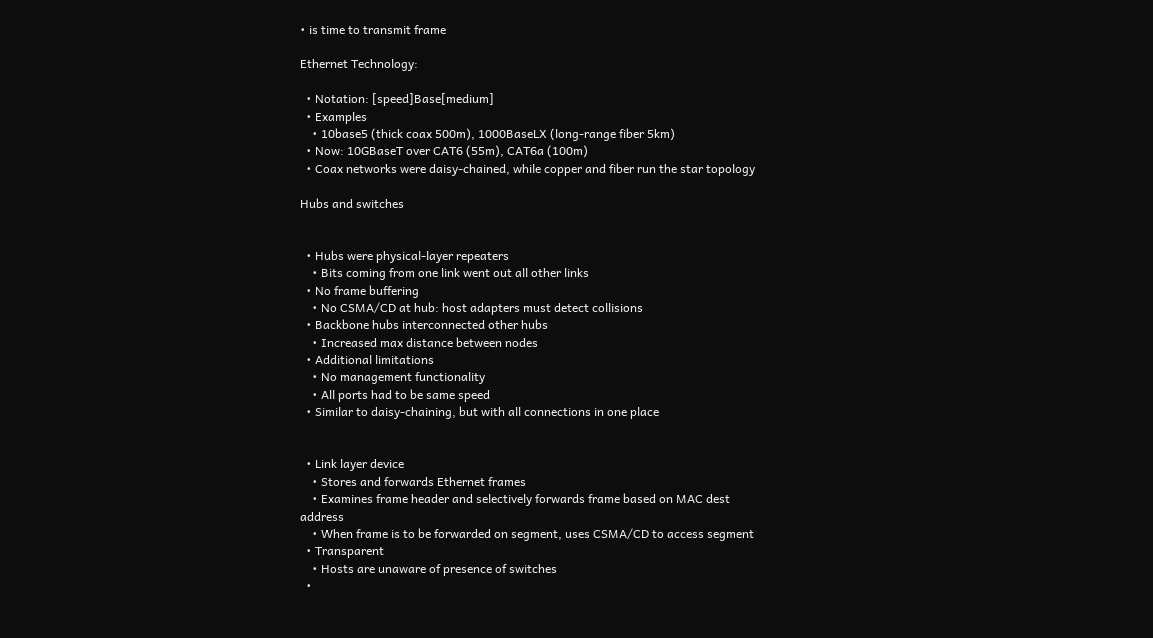• is time to transmit frame

Ethernet Technology:

  • Notation: [speed]Base[medium]
  • Examples
    • 10base5 (thick coax 500m), 1000BaseLX (long-range fiber 5km)
  • Now: 10GBaseT over CAT6 (55m), CAT6a (100m)
  • Coax networks were daisy-chained, while copper and fiber run the star topology

Hubs and switches


  • Hubs were physical-layer repeaters
    • Bits coming from one link went out all other links
  • No frame buffering
    • No CSMA/CD at hub: host adapters must detect collisions
  • Backbone hubs interconnected other hubs
    • Increased max distance between nodes
  • Additional limitations
    • No management functionality
    • All ports had to be same speed
  • Similar to daisy-chaining, but with all connections in one place


  • Link layer device
    • Stores and forwards Ethernet frames
    • Examines frame header and selectively forwards frame based on MAC dest address
    • When frame is to be forwarded on segment, uses CSMA/CD to access segment
  • Transparent
    • Hosts are unaware of presence of switches
  •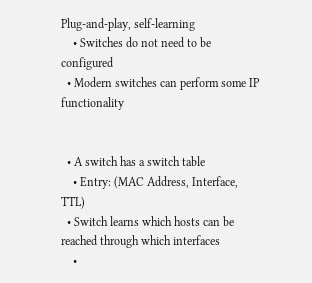Plug-and-play, self-learning
    • Switches do not need to be configured
  • Modern switches can perform some IP functionality


  • A switch has a switch table
    • Entry: (MAC Address, Interface, TTL)
  • Switch learns which hosts can be reached through which interfaces
    •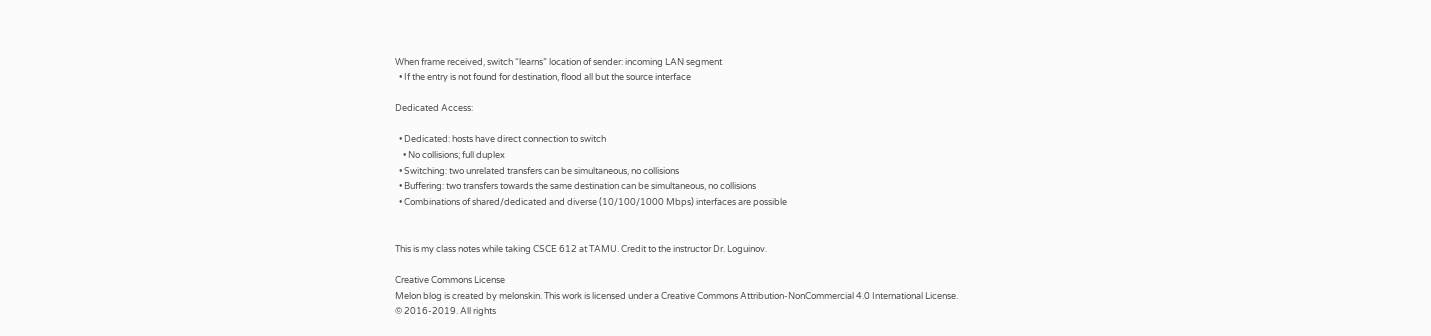When frame received, switch “learns” location of sender: incoming LAN segment
  • If the entry is not found for destination, flood all but the source interface

Dedicated Access:

  • Dedicated: hosts have direct connection to switch
    • No collisions; full duplex
  • Switching: two unrelated transfers can be simultaneous, no collisions
  • Buffering: two transfers towards the same destination can be simultaneous, no collisions
  • Combinations of shared/dedicated and diverse (10/100/1000 Mbps) interfaces are possible


This is my class notes while taking CSCE 612 at TAMU. Credit to the instructor Dr. Loguinov.

Creative Commons License
Melon blog is created by melonskin. This work is licensed under a Creative Commons Attribution-NonCommercial 4.0 International License.
© 2016-2019. All rights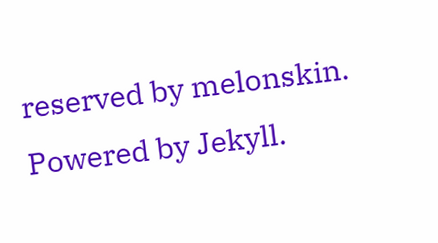reserved by melonskin. Powered by Jekyll.